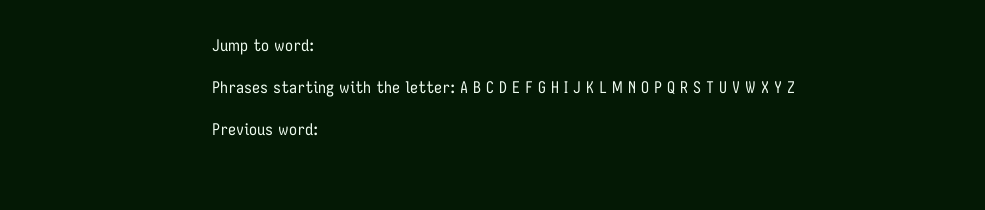Jump to word:

Phrases starting with the letter: A B C D E F G H I J K L M N O P Q R S T U V W X Y Z

Previous word: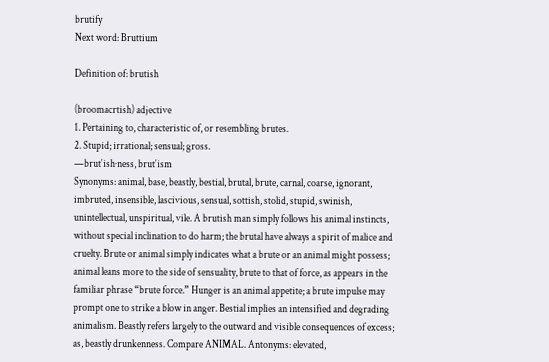brutify
Next word: Bruttium

Definition of: brutish

(broomacrtish) adjective
1. Pertaining to, characteristic of, or resembling brutes.
2. Stupid; irrational; sensual; gross.
—brut′ish·ness, brut′ism
Synonyms: animal, base, beastly, bestial, brutal, brute, carnal, coarse, ignorant, imbruted, insensible, lascivious, sensual, sottish, stolid, stupid, swinish, unintellectual, unspiritual, vile. A brutish man simply follows his animal instincts, without special inclination to do harm; the brutal have always a spirit of malice and cruelty. Brute or animal simply indicates what a brute or an animal might possess; animal leans more to the side of sensuality, brute to that of force, as appears in the familiar phrase “brute force.” Hunger is an animal appetite; a brute impulse may prompt one to strike a blow in anger. Bestial implies an intensified and degrading animalism. Beastly refers largely to the outward and visible consequences of excess; as, beastly drunkenness. Compare ANIMAL. Antonyms: elevated,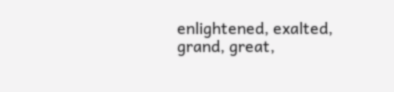enlightened, exalted, grand, great,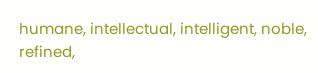humane, intellectual, intelligent, noble, refined,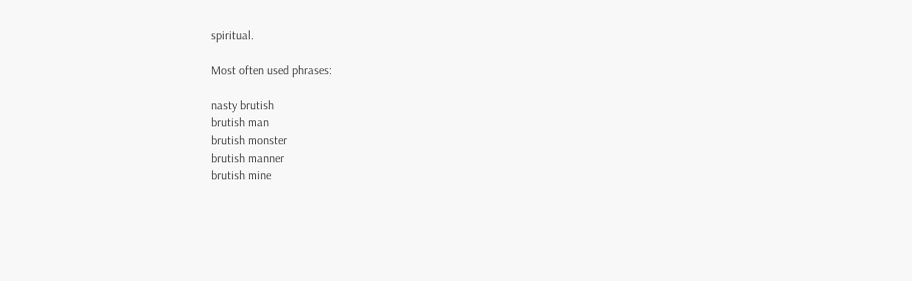spiritual.

Most often used phrases:

nasty brutish
brutish man
brutish monster
brutish manner
brutish mine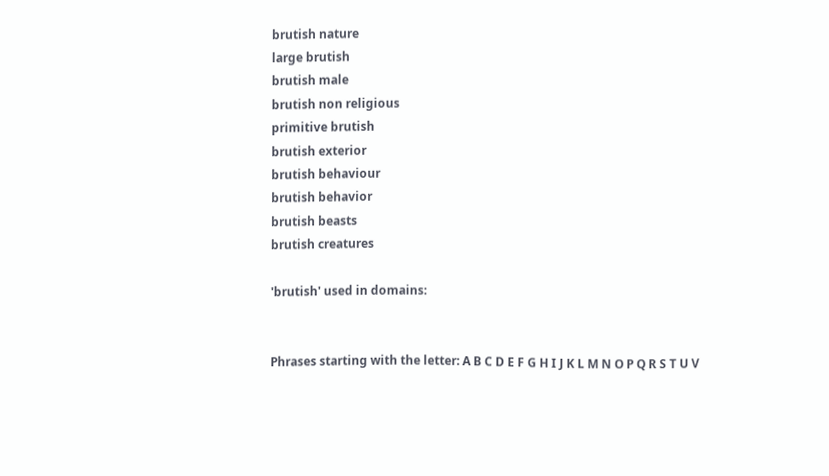brutish nature
large brutish
brutish male
brutish non religious
primitive brutish
brutish exterior
brutish behaviour
brutish behavior
brutish beasts
brutish creatures

'brutish' used in domains:


Phrases starting with the letter: A B C D E F G H I J K L M N O P Q R S T U V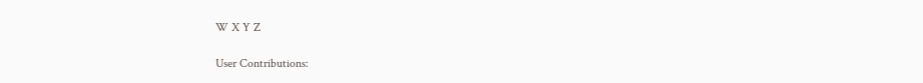W X Y Z

User Contributions: